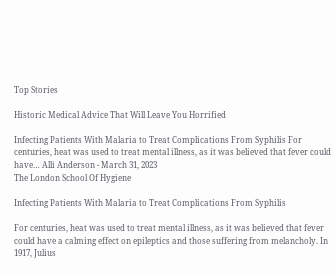Top Stories

Historic Medical Advice That Will Leave You Horrified

Infecting Patients With Malaria to Treat Complications From Syphilis For centuries, heat was used to treat mental illness, as it was believed that fever could have… Alli Anderson - March 31, 2023
The London School Of Hygiene

Infecting Patients With Malaria to Treat Complications From Syphilis

For centuries, heat was used to treat mental illness, as it was believed that fever could have a calming effect on epileptics and those suffering from melancholy. In 1917, Julius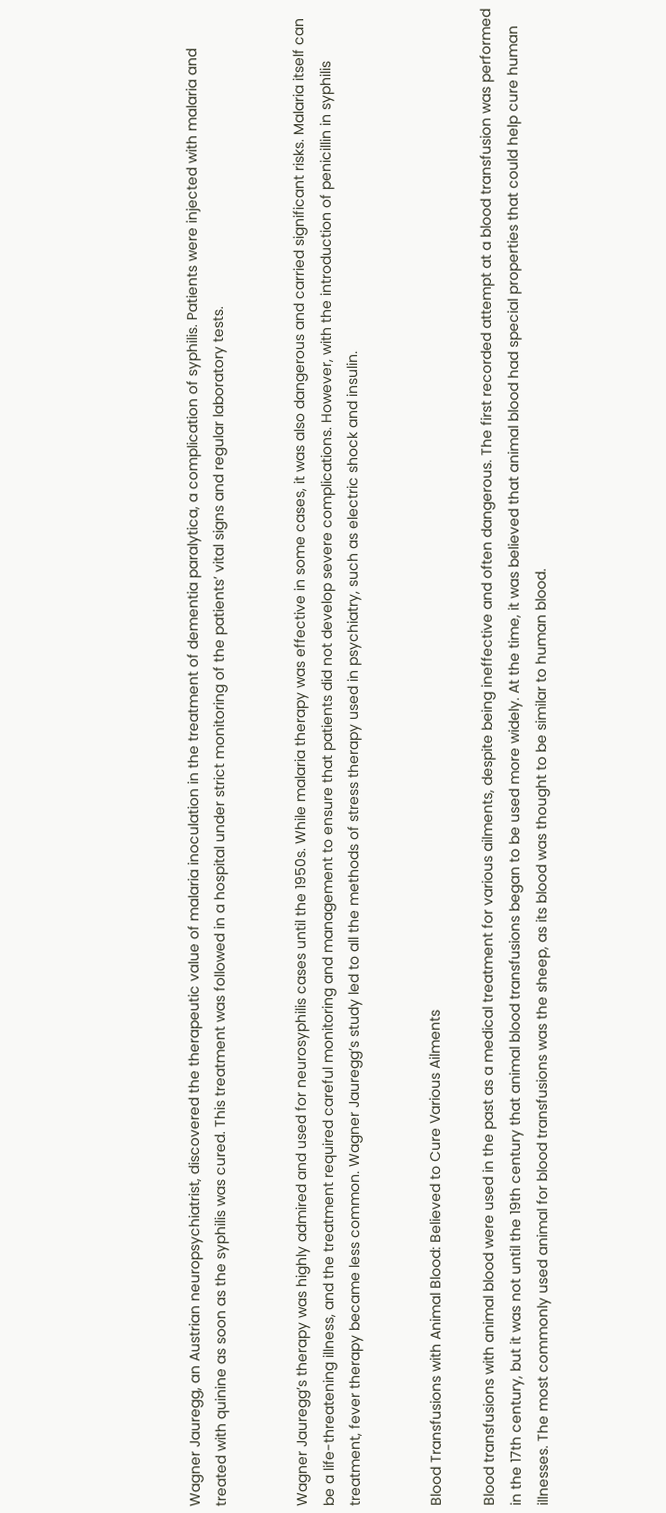Wagner Jauregg, an Austrian neuropsychiatrist, discovered the therapeutic value of malaria inoculation in the treatment of dementia paralytica, a complication of syphilis. Patients were injected with malaria and treated with quinine as soon as the syphilis was cured. This treatment was followed in a hospital under strict monitoring of the patients’ vital signs and regular laboratory tests.


Wagner Jauregg’s therapy was highly admired and used for neurosyphilis cases until the 1950s. While malaria therapy was effective in some cases, it was also dangerous and carried significant risks. Malaria itself can be a life-threatening illness, and the treatment required careful monitoring and management to ensure that patients did not develop severe complications. However, with the introduction of penicillin in syphilis treatment, fever therapy became less common. Wagner Jauregg’s study led to all the methods of stress therapy used in psychiatry, such as electric shock and insulin.


Blood Transfusions with Animal Blood: Believed to Cure Various Ailments

Blood transfusions with animal blood were used in the past as a medical treatment for various ailments, despite being ineffective and often dangerous. The first recorded attempt at a blood transfusion was performed in the 17th century, but it was not until the 19th century that animal blood transfusions began to be used more widely. At the time, it was believed that animal blood had special properties that could help cure human illnesses. The most commonly used animal for blood transfusions was the sheep, as its blood was thought to be similar to human blood.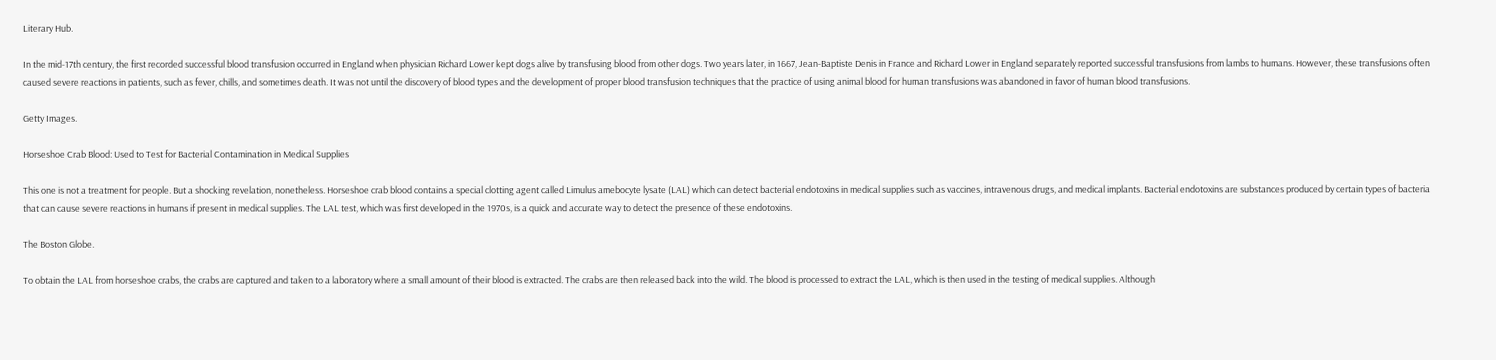Literary Hub.

In the mid-17th century, the first recorded successful blood transfusion occurred in England when physician Richard Lower kept dogs alive by transfusing blood from other dogs. Two years later, in 1667, Jean-Baptiste Denis in France and Richard Lower in England separately reported successful transfusions from lambs to humans. However, these transfusions often caused severe reactions in patients, such as fever, chills, and sometimes death. It was not until the discovery of blood types and the development of proper blood transfusion techniques that the practice of using animal blood for human transfusions was abandoned in favor of human blood transfusions.

Getty Images.

Horseshoe Crab Blood: Used to Test for Bacterial Contamination in Medical Supplies

This one is not a treatment for people. But a shocking revelation, nonetheless. Horseshoe crab blood contains a special clotting agent called Limulus amebocyte lysate (LAL) which can detect bacterial endotoxins in medical supplies such as vaccines, intravenous drugs, and medical implants. Bacterial endotoxins are substances produced by certain types of bacteria that can cause severe reactions in humans if present in medical supplies. The LAL test, which was first developed in the 1970s, is a quick and accurate way to detect the presence of these endotoxins.

The Boston Globe.

To obtain the LAL from horseshoe crabs, the crabs are captured and taken to a laboratory where a small amount of their blood is extracted. The crabs are then released back into the wild. The blood is processed to extract the LAL, which is then used in the testing of medical supplies. Although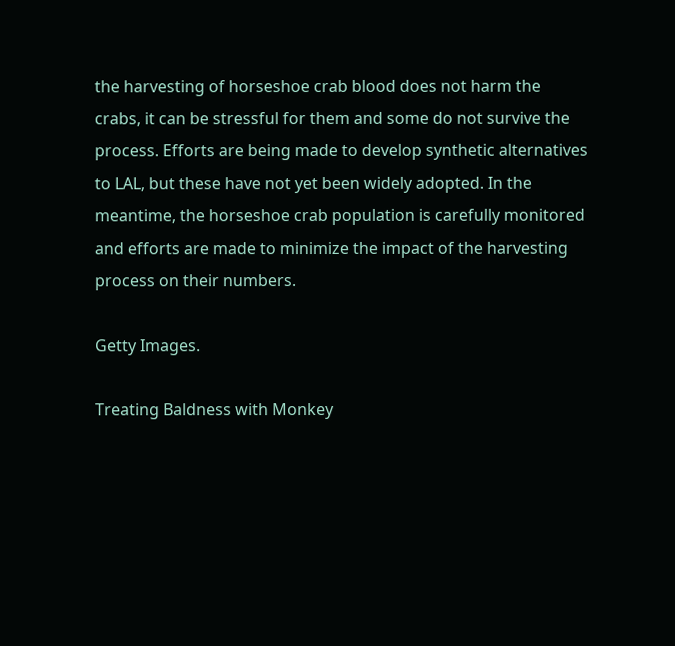the harvesting of horseshoe crab blood does not harm the crabs, it can be stressful for them and some do not survive the process. Efforts are being made to develop synthetic alternatives to LAL, but these have not yet been widely adopted. In the meantime, the horseshoe crab population is carefully monitored and efforts are made to minimize the impact of the harvesting process on their numbers.

Getty Images.

Treating Baldness with Monkey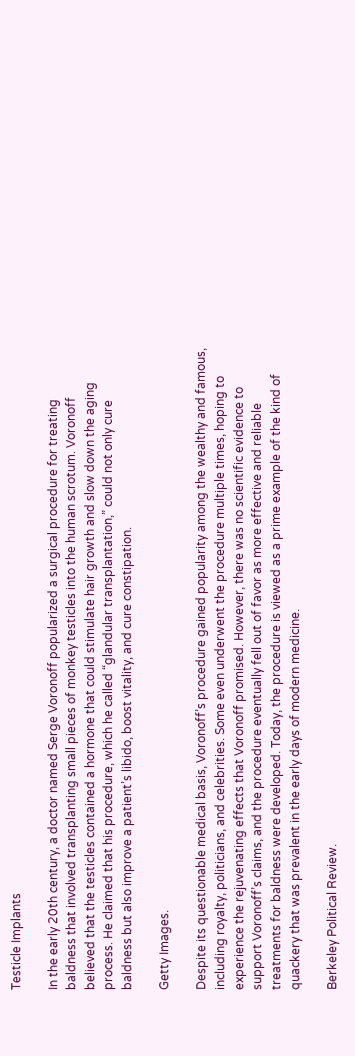Testicle Implants

In the early 20th century, a doctor named Serge Voronoff popularized a surgical procedure for treating baldness that involved transplanting small pieces of monkey testicles into the human scrotum. Voronoff believed that the testicles contained a hormone that could stimulate hair growth and slow down the aging process. He claimed that his procedure, which he called “glandular transplantation,” could not only cure baldness but also improve a patient’s libido, boost vitality, and cure constipation.

Getty Images.

Despite its questionable medical basis, Voronoff’s procedure gained popularity among the wealthy and famous, including royalty, politicians, and celebrities. Some even underwent the procedure multiple times, hoping to experience the rejuvenating effects that Voronoff promised. However, there was no scientific evidence to support Voronoff’s claims, and the procedure eventually fell out of favor as more effective and reliable treatments for baldness were developed. Today, the procedure is viewed as a prime example of the kind of quackery that was prevalent in the early days of modern medicine.

Berkeley Political Review.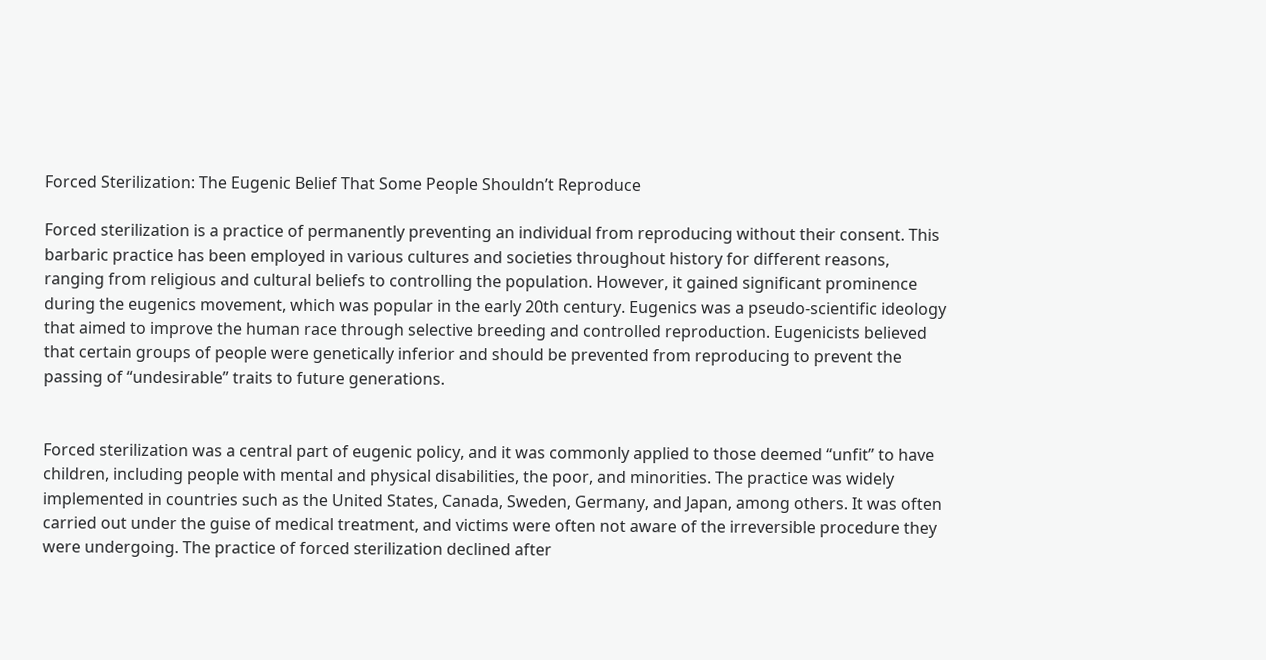Forced Sterilization: The Eugenic Belief That Some People Shouldn’t Reproduce

Forced sterilization is a practice of permanently preventing an individual from reproducing without their consent. This barbaric practice has been employed in various cultures and societies throughout history for different reasons, ranging from religious and cultural beliefs to controlling the population. However, it gained significant prominence during the eugenics movement, which was popular in the early 20th century. Eugenics was a pseudo-scientific ideology that aimed to improve the human race through selective breeding and controlled reproduction. Eugenicists believed that certain groups of people were genetically inferior and should be prevented from reproducing to prevent the passing of “undesirable” traits to future generations.


Forced sterilization was a central part of eugenic policy, and it was commonly applied to those deemed “unfit” to have children, including people with mental and physical disabilities, the poor, and minorities. The practice was widely implemented in countries such as the United States, Canada, Sweden, Germany, and Japan, among others. It was often carried out under the guise of medical treatment, and victims were often not aware of the irreversible procedure they were undergoing. The practice of forced sterilization declined after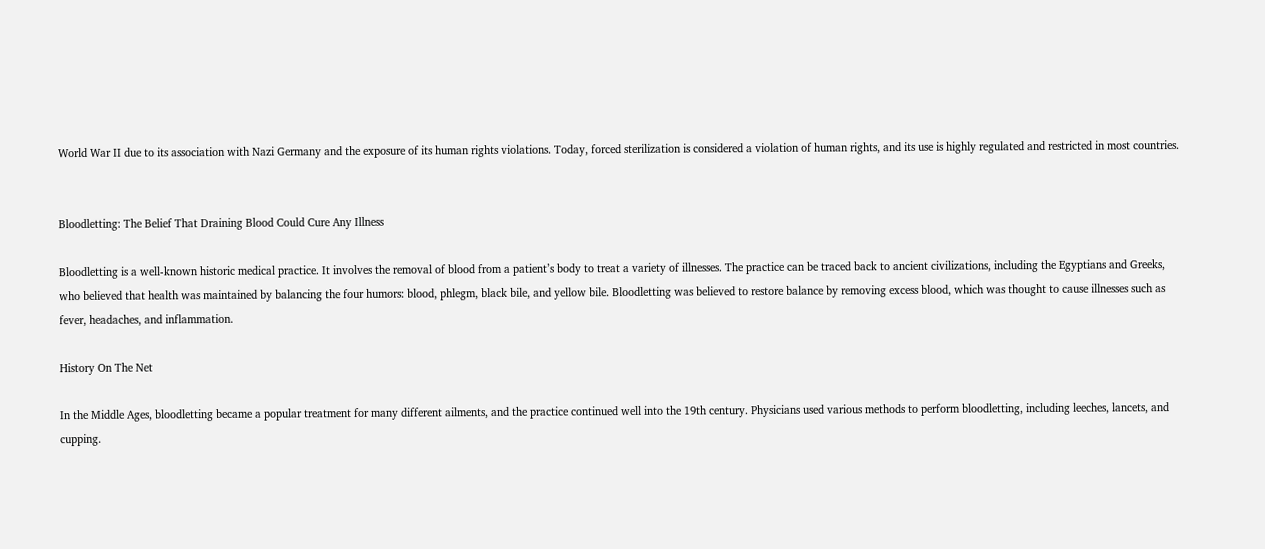World War II due to its association with Nazi Germany and the exposure of its human rights violations. Today, forced sterilization is considered a violation of human rights, and its use is highly regulated and restricted in most countries.


Bloodletting: The Belief That Draining Blood Could Cure Any Illness

Bloodletting is a well-known historic medical practice. It involves the removal of blood from a patient’s body to treat a variety of illnesses. The practice can be traced back to ancient civilizations, including the Egyptians and Greeks, who believed that health was maintained by balancing the four humors: blood, phlegm, black bile, and yellow bile. Bloodletting was believed to restore balance by removing excess blood, which was thought to cause illnesses such as fever, headaches, and inflammation.

History On The Net

In the Middle Ages, bloodletting became a popular treatment for many different ailments, and the practice continued well into the 19th century. Physicians used various methods to perform bloodletting, including leeches, lancets, and cupping.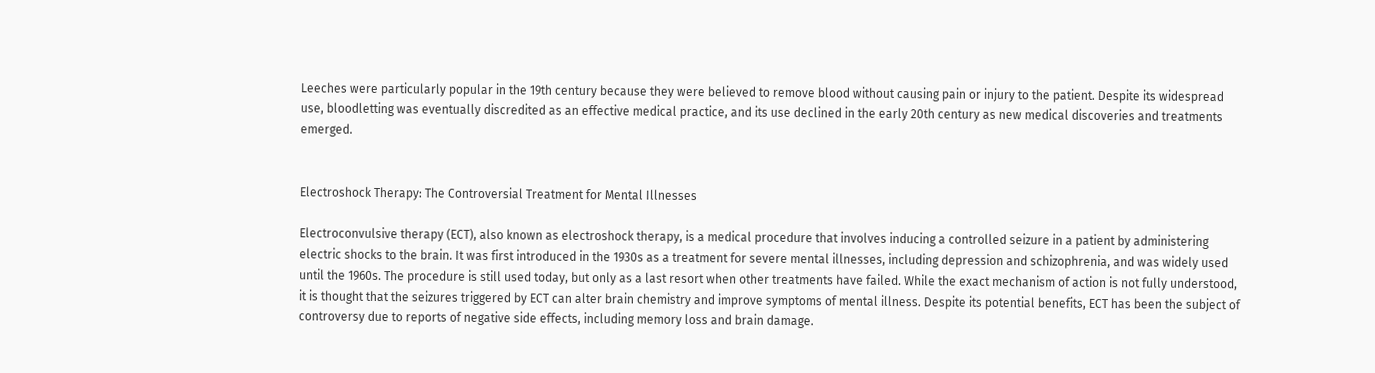Leeches were particularly popular in the 19th century because they were believed to remove blood without causing pain or injury to the patient. Despite its widespread use, bloodletting was eventually discredited as an effective medical practice, and its use declined in the early 20th century as new medical discoveries and treatments emerged.


Electroshock Therapy: The Controversial Treatment for Mental Illnesses

Electroconvulsive therapy (ECT), also known as electroshock therapy, is a medical procedure that involves inducing a controlled seizure in a patient by administering electric shocks to the brain. It was first introduced in the 1930s as a treatment for severe mental illnesses, including depression and schizophrenia, and was widely used until the 1960s. The procedure is still used today, but only as a last resort when other treatments have failed. While the exact mechanism of action is not fully understood, it is thought that the seizures triggered by ECT can alter brain chemistry and improve symptoms of mental illness. Despite its potential benefits, ECT has been the subject of controversy due to reports of negative side effects, including memory loss and brain damage.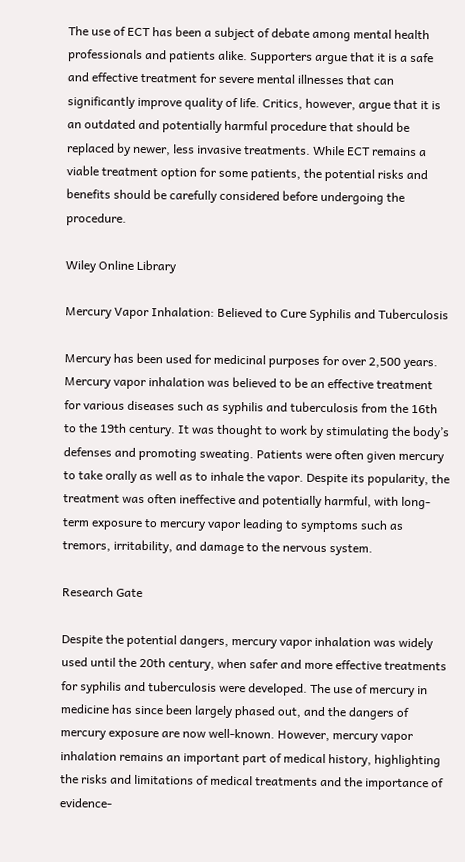The use of ECT has been a subject of debate among mental health professionals and patients alike. Supporters argue that it is a safe and effective treatment for severe mental illnesses that can significantly improve quality of life. Critics, however, argue that it is an outdated and potentially harmful procedure that should be replaced by newer, less invasive treatments. While ECT remains a viable treatment option for some patients, the potential risks and benefits should be carefully considered before undergoing the procedure.

Wiley Online Library

Mercury Vapor Inhalation: Believed to Cure Syphilis and Tuberculosis

Mercury has been used for medicinal purposes for over 2,500 years. Mercury vapor inhalation was believed to be an effective treatment for various diseases such as syphilis and tuberculosis from the 16th to the 19th century. It was thought to work by stimulating the body’s defenses and promoting sweating. Patients were often given mercury to take orally as well as to inhale the vapor. Despite its popularity, the treatment was often ineffective and potentially harmful, with long-term exposure to mercury vapor leading to symptoms such as tremors, irritability, and damage to the nervous system.

Research Gate

Despite the potential dangers, mercury vapor inhalation was widely used until the 20th century, when safer and more effective treatments for syphilis and tuberculosis were developed. The use of mercury in medicine has since been largely phased out, and the dangers of mercury exposure are now well-known. However, mercury vapor inhalation remains an important part of medical history, highlighting the risks and limitations of medical treatments and the importance of evidence-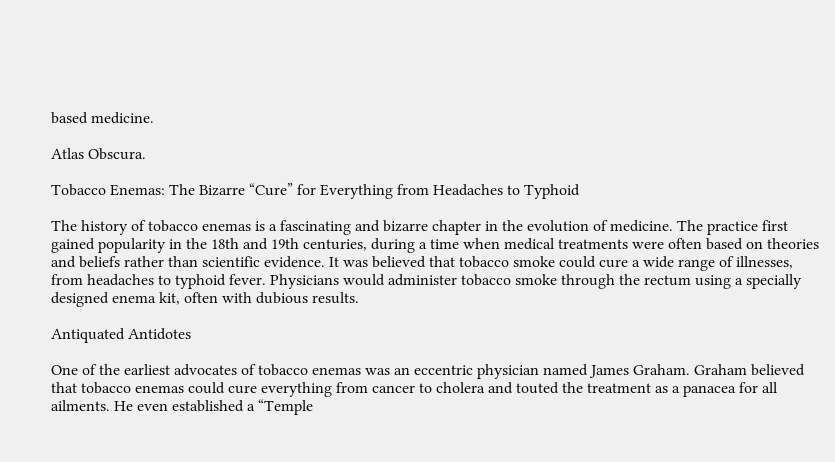based medicine.

Atlas Obscura.

Tobacco Enemas: The Bizarre “Cure” for Everything from Headaches to Typhoid

The history of tobacco enemas is a fascinating and bizarre chapter in the evolution of medicine. The practice first gained popularity in the 18th and 19th centuries, during a time when medical treatments were often based on theories and beliefs rather than scientific evidence. It was believed that tobacco smoke could cure a wide range of illnesses, from headaches to typhoid fever. Physicians would administer tobacco smoke through the rectum using a specially designed enema kit, often with dubious results.

Antiquated Antidotes

One of the earliest advocates of tobacco enemas was an eccentric physician named James Graham. Graham believed that tobacco enemas could cure everything from cancer to cholera and touted the treatment as a panacea for all ailments. He even established a “Temple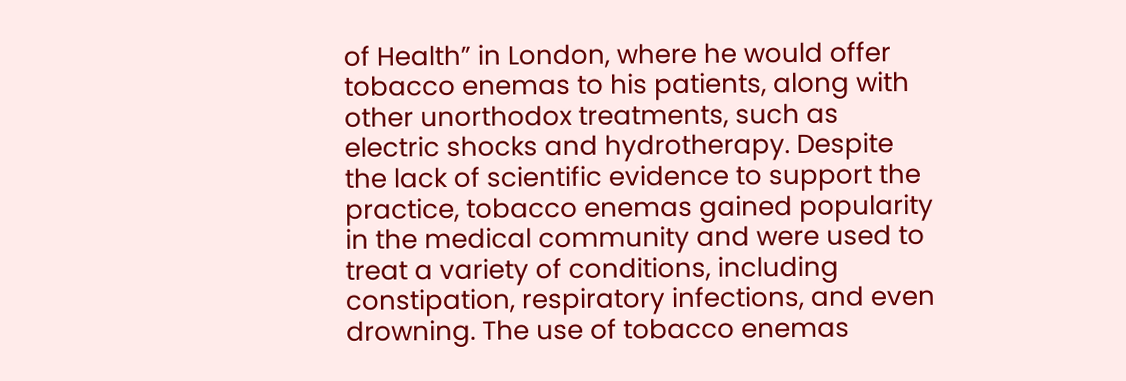of Health” in London, where he would offer tobacco enemas to his patients, along with other unorthodox treatments, such as electric shocks and hydrotherapy. Despite the lack of scientific evidence to support the practice, tobacco enemas gained popularity in the medical community and were used to treat a variety of conditions, including constipation, respiratory infections, and even drowning. The use of tobacco enemas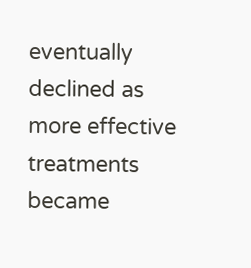eventually declined as more effective treatments became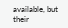available, but their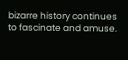bizarre history continues to fascinate and amuse.